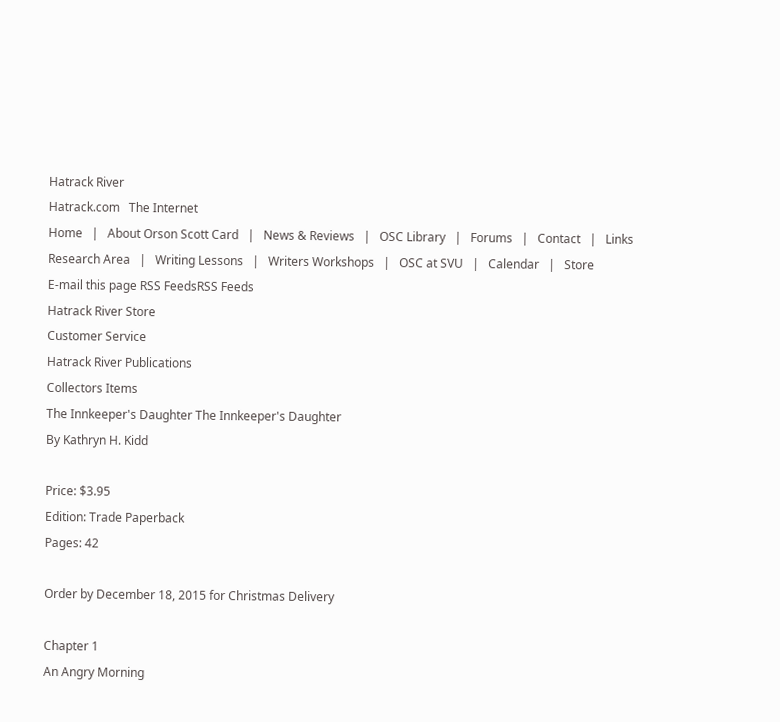Hatrack River
Hatrack.com   The Internet
Home   |   About Orson Scott Card   |   News & Reviews   |   OSC Library   |   Forums   |   Contact   |   Links
Research Area   |   Writing Lessons   |   Writers Workshops   |   OSC at SVU   |   Calendar   |   Store
E-mail this page RSS FeedsRSS Feeds
Hatrack River Store
Customer Service
Hatrack River Publications
Collectors Items
The Innkeeper's Daughter The Innkeeper's Daughter
By Kathryn H. Kidd

Price: $3.95
Edition: Trade Paperback
Pages: 42

Order by December 18, 2015 for Christmas Delivery

Chapter 1
An Angry Morning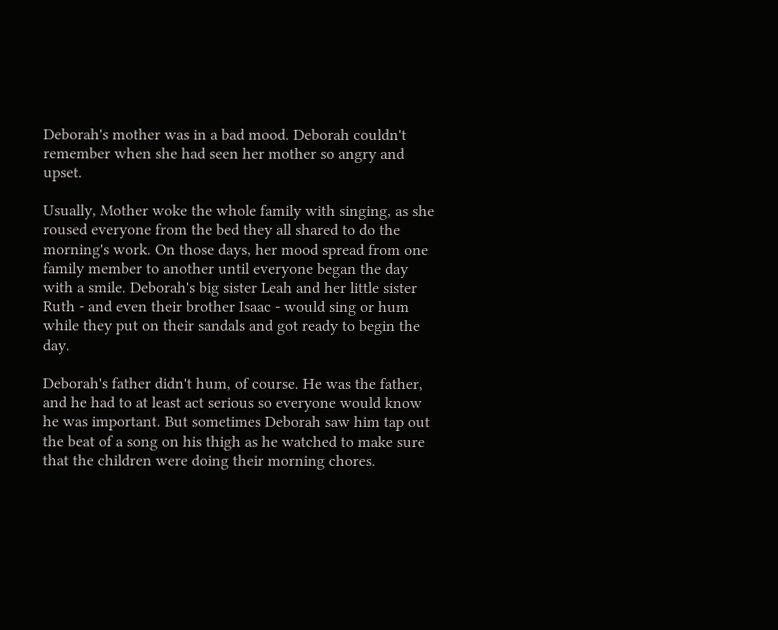Deborah's mother was in a bad mood. Deborah couldn't remember when she had seen her mother so angry and upset.

Usually, Mother woke the whole family with singing, as she roused everyone from the bed they all shared to do the morning's work. On those days, her mood spread from one family member to another until everyone began the day with a smile. Deborah's big sister Leah and her little sister Ruth - and even their brother Isaac - would sing or hum while they put on their sandals and got ready to begin the day.

Deborah's father didn't hum, of course. He was the father, and he had to at least act serious so everyone would know he was important. But sometimes Deborah saw him tap out the beat of a song on his thigh as he watched to make sure that the children were doing their morning chores.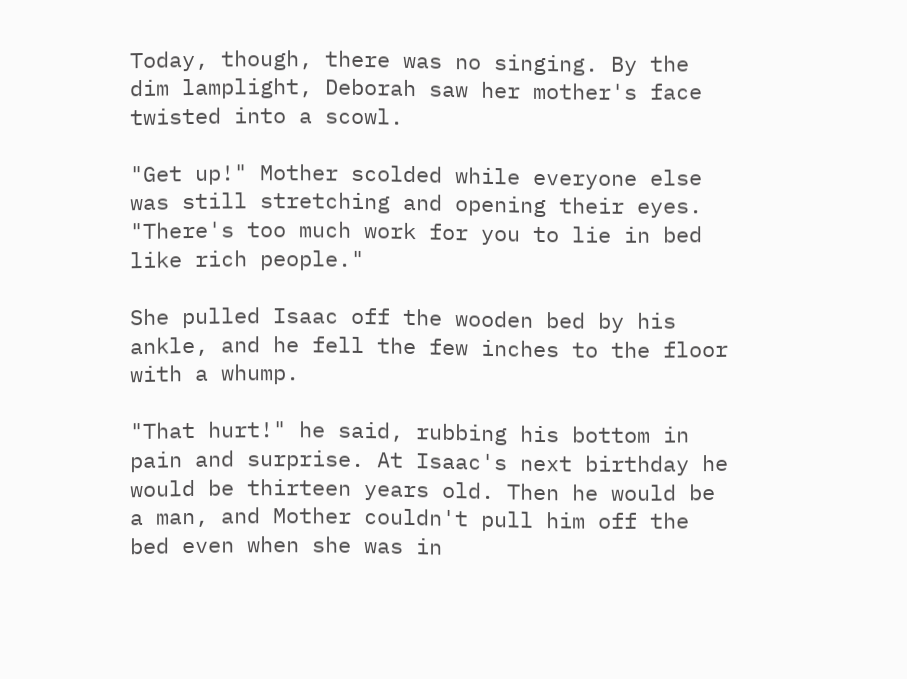Today, though, there was no singing. By the dim lamplight, Deborah saw her mother's face twisted into a scowl.

"Get up!" Mother scolded while everyone else was still stretching and opening their eyes. "There's too much work for you to lie in bed like rich people."

She pulled Isaac off the wooden bed by his ankle, and he fell the few inches to the floor with a whump.

"That hurt!" he said, rubbing his bottom in pain and surprise. At Isaac's next birthday he would be thirteen years old. Then he would be a man, and Mother couldn't pull him off the bed even when she was in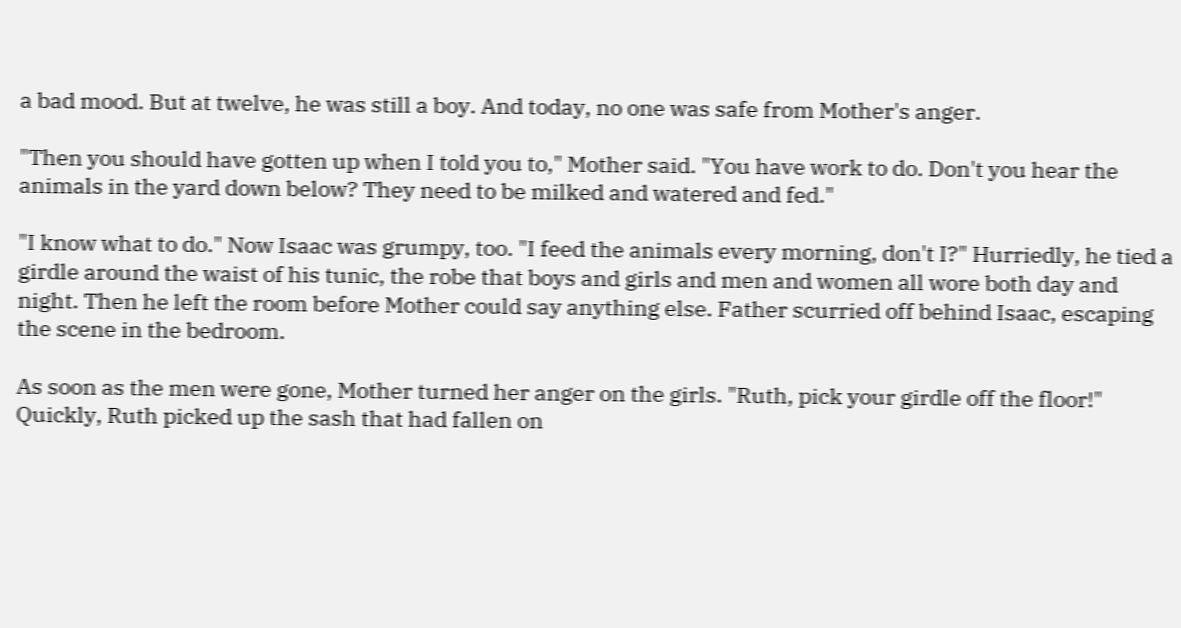a bad mood. But at twelve, he was still a boy. And today, no one was safe from Mother's anger.

"Then you should have gotten up when I told you to," Mother said. "You have work to do. Don't you hear the animals in the yard down below? They need to be milked and watered and fed."

"I know what to do." Now Isaac was grumpy, too. "I feed the animals every morning, don't I?" Hurriedly, he tied a girdle around the waist of his tunic, the robe that boys and girls and men and women all wore both day and night. Then he left the room before Mother could say anything else. Father scurried off behind Isaac, escaping the scene in the bedroom.

As soon as the men were gone, Mother turned her anger on the girls. "Ruth, pick your girdle off the floor!" Quickly, Ruth picked up the sash that had fallen on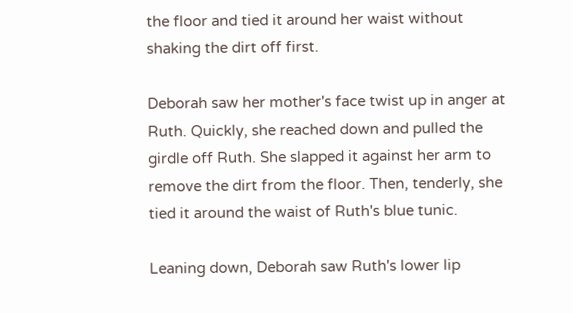the floor and tied it around her waist without shaking the dirt off first.

Deborah saw her mother's face twist up in anger at Ruth. Quickly, she reached down and pulled the girdle off Ruth. She slapped it against her arm to remove the dirt from the floor. Then, tenderly, she tied it around the waist of Ruth's blue tunic.

Leaning down, Deborah saw Ruth's lower lip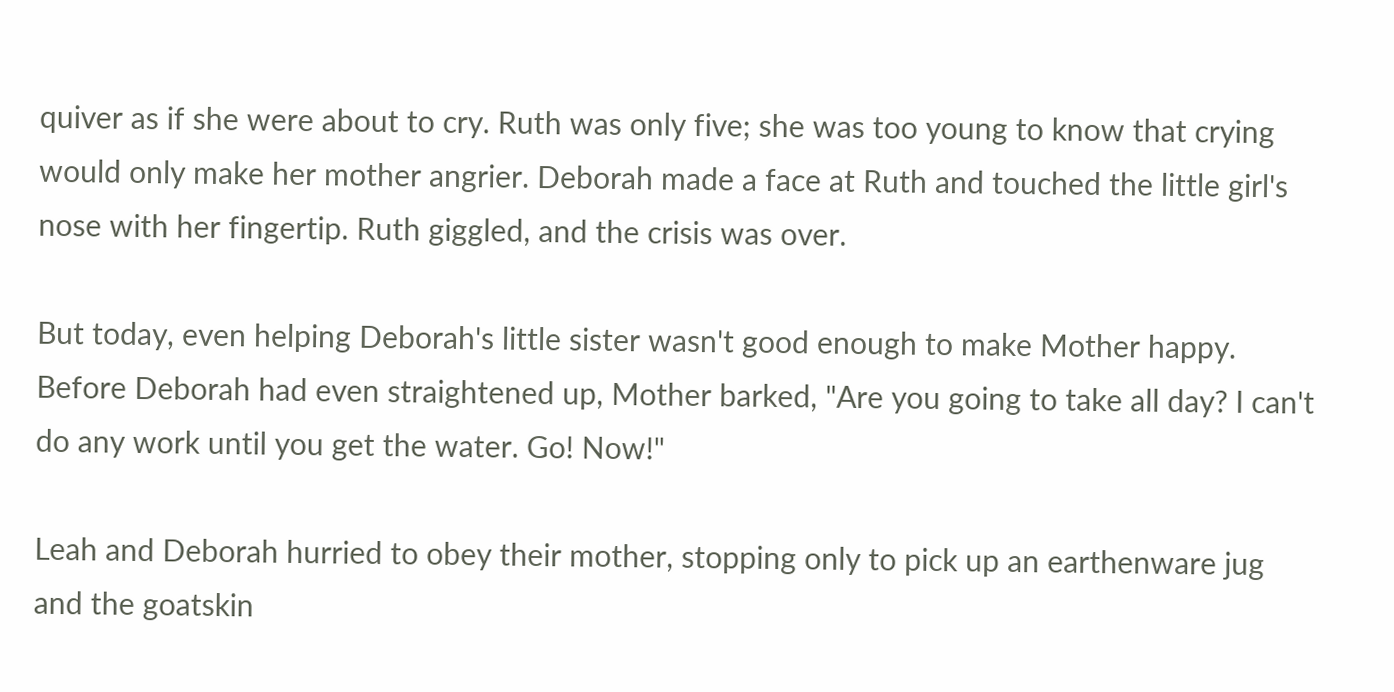quiver as if she were about to cry. Ruth was only five; she was too young to know that crying would only make her mother angrier. Deborah made a face at Ruth and touched the little girl's nose with her fingertip. Ruth giggled, and the crisis was over.

But today, even helping Deborah's little sister wasn't good enough to make Mother happy. Before Deborah had even straightened up, Mother barked, "Are you going to take all day? I can't do any work until you get the water. Go! Now!"

Leah and Deborah hurried to obey their mother, stopping only to pick up an earthenware jug and the goatskin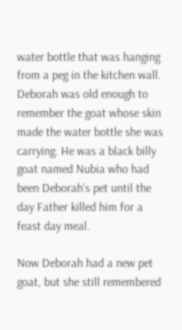water bottle that was hanging from a peg in the kitchen wall. Deborah was old enough to remember the goat whose skin made the water bottle she was carrying. He was a black billy goat named Nubia who had been Deborah's pet until the day Father killed him for a feast day meal.

Now Deborah had a new pet goat, but she still remembered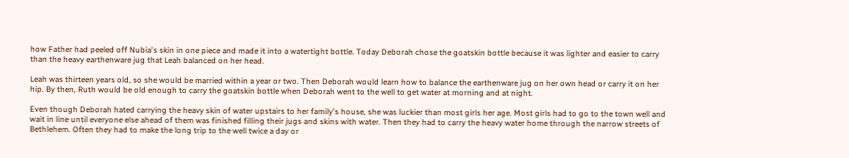how Father had peeled off Nubia's skin in one piece and made it into a watertight bottle. Today Deborah chose the goatskin bottle because it was lighter and easier to carry than the heavy earthenware jug that Leah balanced on her head.

Leah was thirteen years old, so she would be married within a year or two. Then Deborah would learn how to balance the earthenware jug on her own head or carry it on her hip. By then, Ruth would be old enough to carry the goatskin bottle when Deborah went to the well to get water at morning and at night.

Even though Deborah hated carrying the heavy skin of water upstairs to her family's house, she was luckier than most girls her age. Most girls had to go to the town well and wait in line until everyone else ahead of them was finished filling their jugs and skins with water. Then they had to carry the heavy water home through the narrow streets of Bethlehem. Often they had to make the long trip to the well twice a day or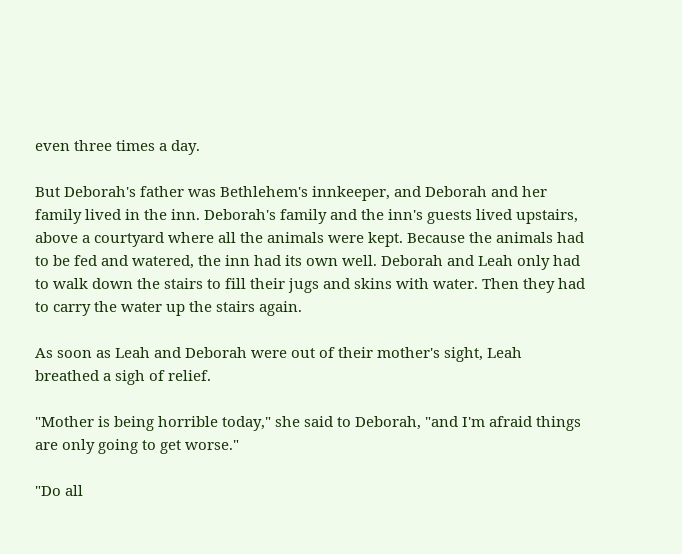even three times a day.

But Deborah's father was Bethlehem's innkeeper, and Deborah and her family lived in the inn. Deborah's family and the inn's guests lived upstairs, above a courtyard where all the animals were kept. Because the animals had to be fed and watered, the inn had its own well. Deborah and Leah only had to walk down the stairs to fill their jugs and skins with water. Then they had to carry the water up the stairs again.

As soon as Leah and Deborah were out of their mother's sight, Leah breathed a sigh of relief.

"Mother is being horrible today," she said to Deborah, "and I'm afraid things are only going to get worse."

"Do all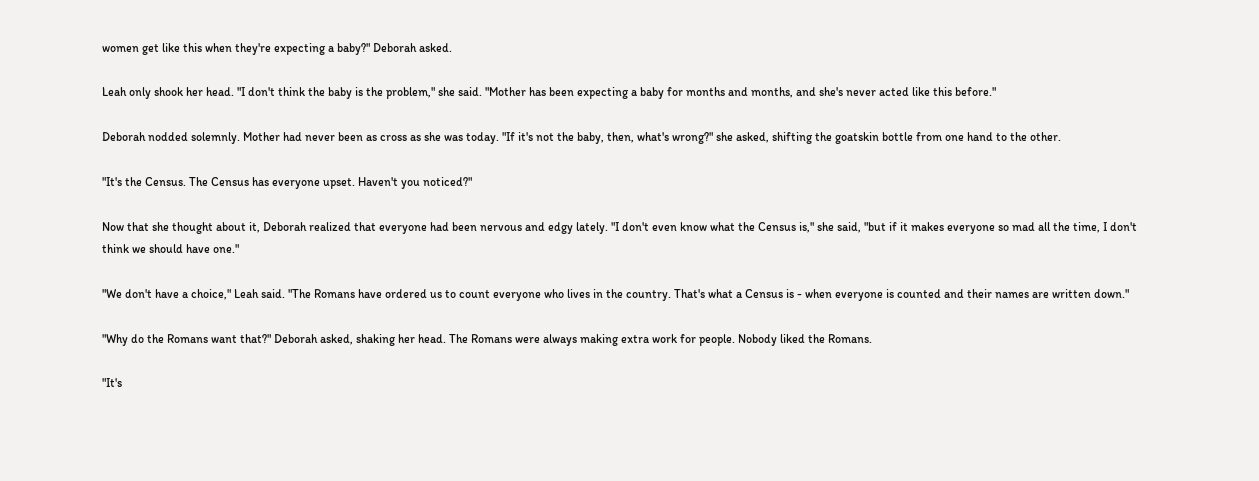women get like this when they're expecting a baby?" Deborah asked.

Leah only shook her head. "I don't think the baby is the problem," she said. "Mother has been expecting a baby for months and months, and she's never acted like this before."

Deborah nodded solemnly. Mother had never been as cross as she was today. "If it's not the baby, then, what's wrong?" she asked, shifting the goatskin bottle from one hand to the other.

"It's the Census. The Census has everyone upset. Haven't you noticed?"

Now that she thought about it, Deborah realized that everyone had been nervous and edgy lately. "I don't even know what the Census is," she said, "but if it makes everyone so mad all the time, I don't think we should have one."

"We don't have a choice," Leah said. "The Romans have ordered us to count everyone who lives in the country. That's what a Census is - when everyone is counted and their names are written down."

"Why do the Romans want that?" Deborah asked, shaking her head. The Romans were always making extra work for people. Nobody liked the Romans.

"It's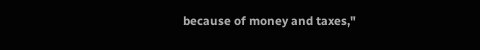because of money and taxes,"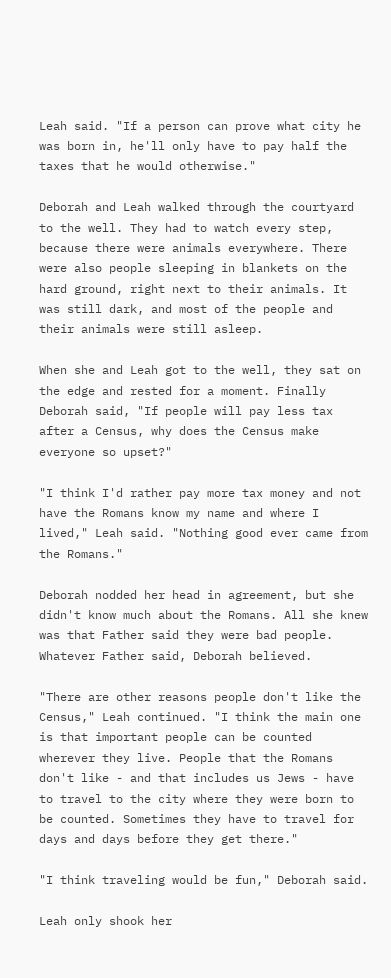Leah said. "If a person can prove what city he was born in, he'll only have to pay half the taxes that he would otherwise."

Deborah and Leah walked through the courtyard to the well. They had to watch every step, because there were animals everywhere. There were also people sleeping in blankets on the hard ground, right next to their animals. It was still dark, and most of the people and their animals were still asleep.

When she and Leah got to the well, they sat on the edge and rested for a moment. Finally Deborah said, "If people will pay less tax after a Census, why does the Census make everyone so upset?"

"I think I'd rather pay more tax money and not have the Romans know my name and where I lived," Leah said. "Nothing good ever came from the Romans."

Deborah nodded her head in agreement, but she didn't know much about the Romans. All she knew was that Father said they were bad people. Whatever Father said, Deborah believed.

"There are other reasons people don't like the Census," Leah continued. "I think the main one is that important people can be counted wherever they live. People that the Romans don't like - and that includes us Jews - have to travel to the city where they were born to be counted. Sometimes they have to travel for days and days before they get there."

"I think traveling would be fun," Deborah said.

Leah only shook her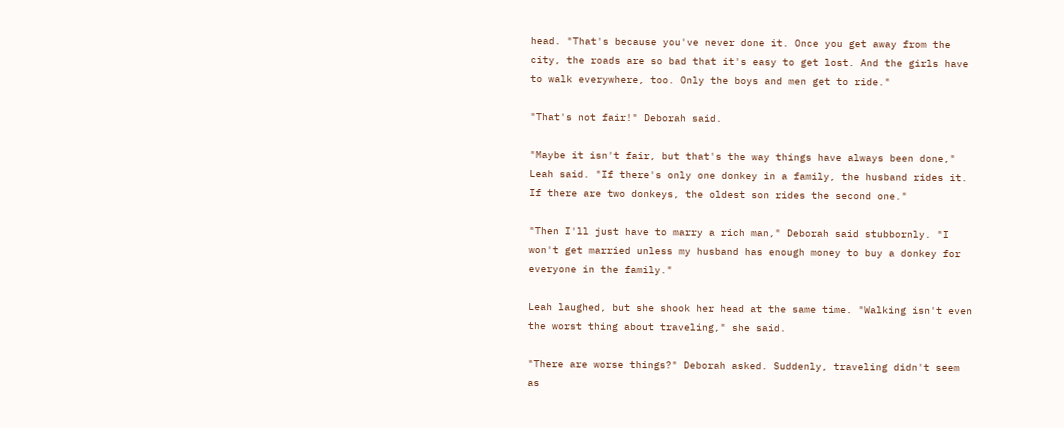head. "That's because you've never done it. Once you get away from the city, the roads are so bad that it's easy to get lost. And the girls have to walk everywhere, too. Only the boys and men get to ride."

"That's not fair!" Deborah said.

"Maybe it isn't fair, but that's the way things have always been done," Leah said. "If there's only one donkey in a family, the husband rides it. If there are two donkeys, the oldest son rides the second one."

"Then I'll just have to marry a rich man," Deborah said stubbornly. "I won't get married unless my husband has enough money to buy a donkey for everyone in the family."

Leah laughed, but she shook her head at the same time. "Walking isn't even the worst thing about traveling," she said.

"There are worse things?" Deborah asked. Suddenly, traveling didn't seem as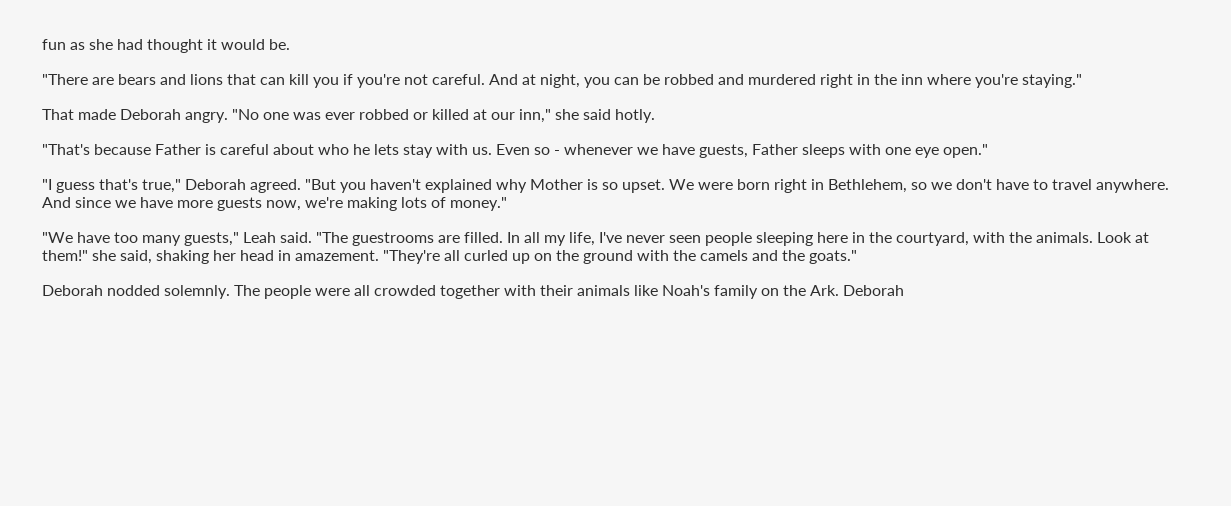fun as she had thought it would be.

"There are bears and lions that can kill you if you're not careful. And at night, you can be robbed and murdered right in the inn where you're staying."

That made Deborah angry. "No one was ever robbed or killed at our inn," she said hotly.

"That's because Father is careful about who he lets stay with us. Even so - whenever we have guests, Father sleeps with one eye open."

"I guess that's true," Deborah agreed. "But you haven't explained why Mother is so upset. We were born right in Bethlehem, so we don't have to travel anywhere. And since we have more guests now, we're making lots of money."

"We have too many guests," Leah said. "The guestrooms are filled. In all my life, I've never seen people sleeping here in the courtyard, with the animals. Look at them!" she said, shaking her head in amazement. "They're all curled up on the ground with the camels and the goats."

Deborah nodded solemnly. The people were all crowded together with their animals like Noah's family on the Ark. Deborah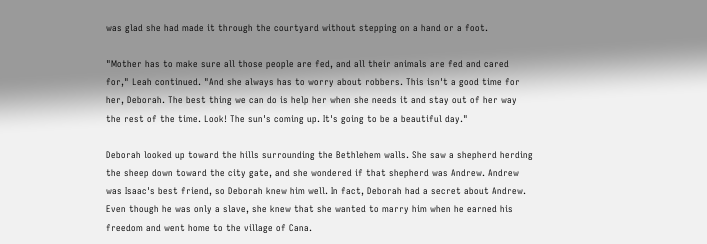was glad she had made it through the courtyard without stepping on a hand or a foot.

"Mother has to make sure all those people are fed, and all their animals are fed and cared for," Leah continued. "And she always has to worry about robbers. This isn't a good time for her, Deborah. The best thing we can do is help her when she needs it and stay out of her way the rest of the time. Look! The sun's coming up. It's going to be a beautiful day."

Deborah looked up toward the hills surrounding the Bethlehem walls. She saw a shepherd herding the sheep down toward the city gate, and she wondered if that shepherd was Andrew. Andrew was Isaac's best friend, so Deborah knew him well. In fact, Deborah had a secret about Andrew. Even though he was only a slave, she knew that she wanted to marry him when he earned his freedom and went home to the village of Cana.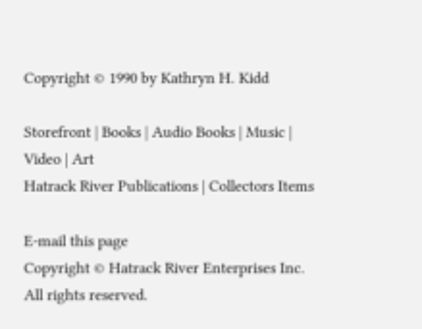Copyright © 1990 by Kathryn H. Kidd

Storefront | Books | Audio Books | Music | Video | Art
Hatrack River Publications | Collectors Items

E-mail this page
Copyright © Hatrack River Enterprises Inc. All rights reserved.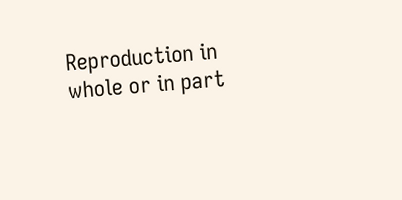Reproduction in whole or in part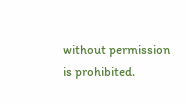without permission is prohibited.